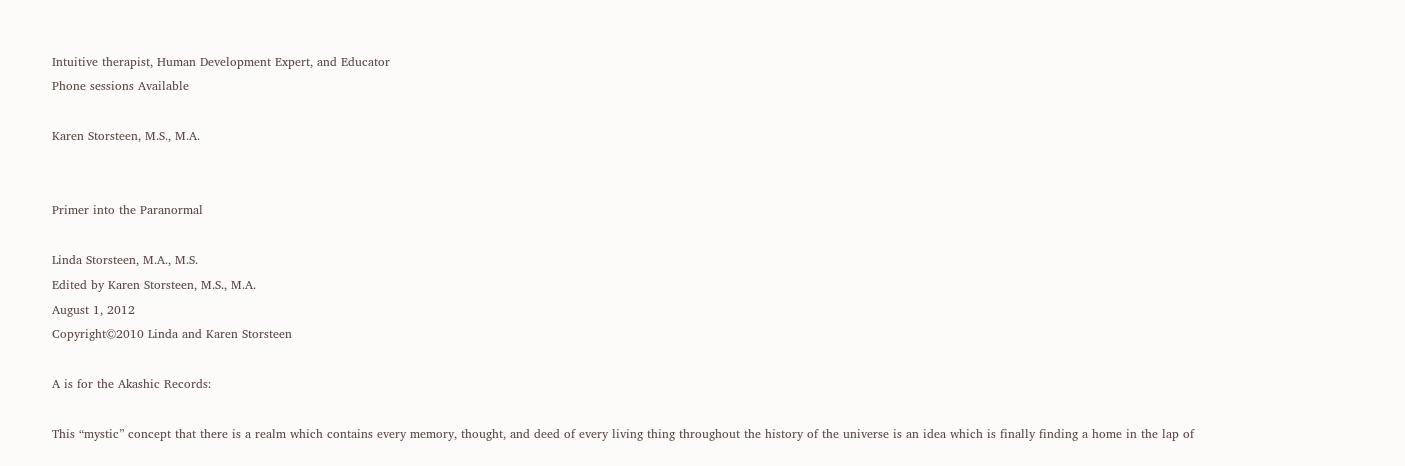Intuitive therapist, Human Development Expert, and Educator
Phone sessions Available

Karen Storsteen, M.S., M.A.


Primer into the Paranormal

Linda Storsteen, M.A., M.S.
Edited by Karen Storsteen, M.S., M.A.
August 1, 2012
Copyright©2010 Linda and Karen Storsteen

A is for the Akashic Records:

This “mystic” concept that there is a realm which contains every memory, thought, and deed of every living thing throughout the history of the universe is an idea which is finally finding a home in the lap of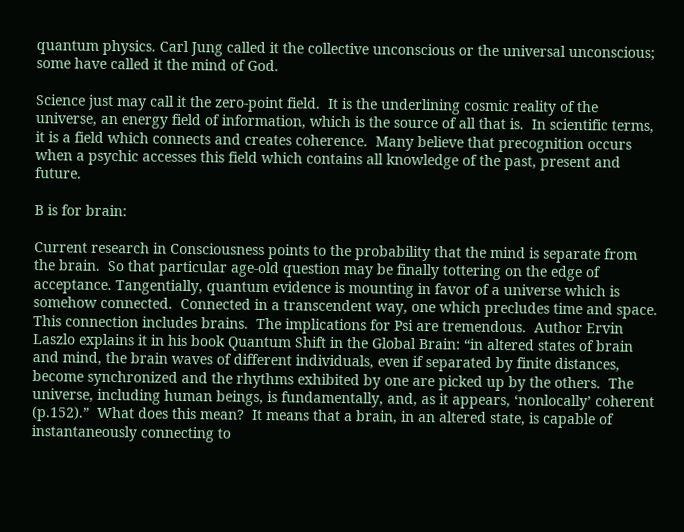quantum physics. Carl Jung called it the collective unconscious or the universal unconscious; some have called it the mind of God.

Science just may call it the zero-point field.  It is the underlining cosmic reality of the universe, an energy field of information, which is the source of all that is.  In scientific terms, it is a field which connects and creates coherence.  Many believe that precognition occurs when a psychic accesses this field which contains all knowledge of the past, present and future.

B is for brain:

Current research in Consciousness points to the probability that the mind is separate from the brain.  So that particular age-old question may be finally tottering on the edge of acceptance. Tangentially, quantum evidence is mounting in favor of a universe which is somehow connected.  Connected in a transcendent way, one which precludes time and space.  This connection includes brains.  The implications for Psi are tremendous.  Author Ervin Laszlo explains it in his book Quantum Shift in the Global Brain: “in altered states of brain and mind, the brain waves of different individuals, even if separated by finite distances, become synchronized and the rhythms exhibited by one are picked up by the others.  The universe, including human beings, is fundamentally, and, as it appears, ‘nonlocally’ coherent (p.152).”  What does this mean?  It means that a brain, in an altered state, is capable of instantaneously connecting to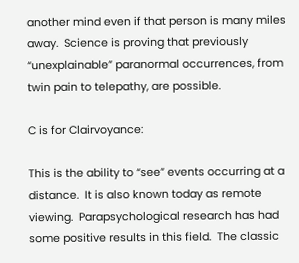another mind even if that person is many miles away.  Science is proving that previously “unexplainable” paranormal occurrences, from twin pain to telepathy, are possible.

C is for Clairvoyance:

This is the ability to “see” events occurring at a distance.  It is also known today as remote viewing.  Parapsychological research has had some positive results in this field.  The classic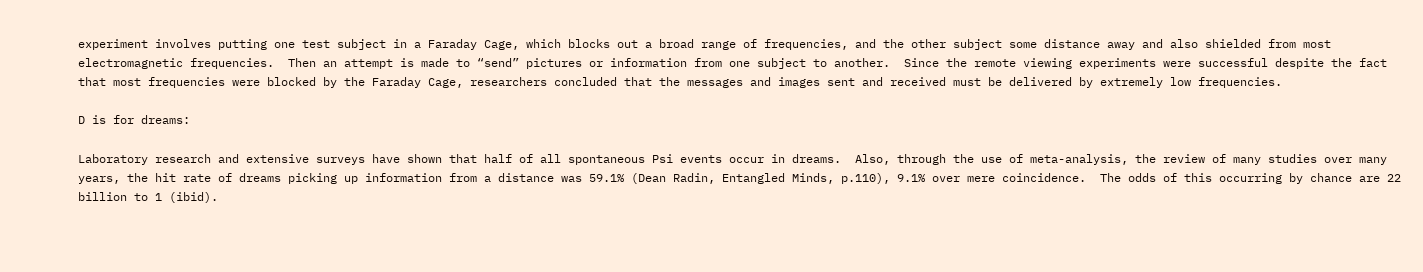experiment involves putting one test subject in a Faraday Cage, which blocks out a broad range of frequencies, and the other subject some distance away and also shielded from most electromagnetic frequencies.  Then an attempt is made to “send” pictures or information from one subject to another.  Since the remote viewing experiments were successful despite the fact that most frequencies were blocked by the Faraday Cage, researchers concluded that the messages and images sent and received must be delivered by extremely low frequencies.

D is for dreams:

Laboratory research and extensive surveys have shown that half of all spontaneous Psi events occur in dreams.  Also, through the use of meta-analysis, the review of many studies over many years, the hit rate of dreams picking up information from a distance was 59.1% (Dean Radin, Entangled Minds, p.110), 9.1% over mere coincidence.  The odds of this occurring by chance are 22 billion to 1 (ibid).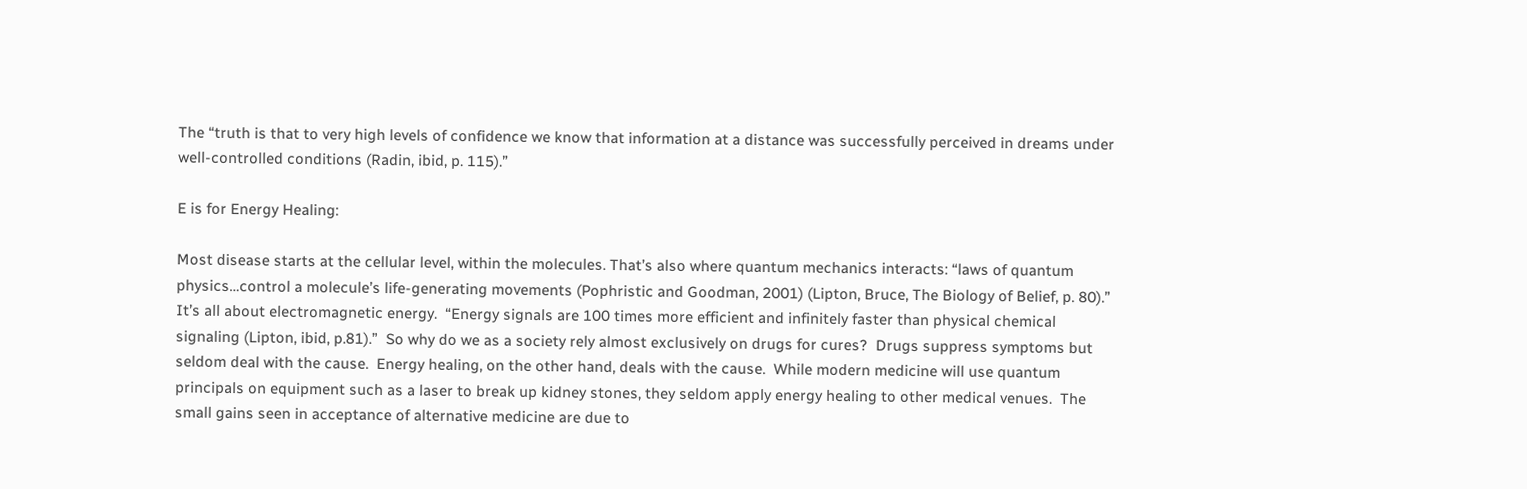The “truth is that to very high levels of confidence we know that information at a distance was successfully perceived in dreams under well-controlled conditions (Radin, ibid, p. 115).”

E is for Energy Healing:

Most disease starts at the cellular level, within the molecules. That’s also where quantum mechanics interacts: “laws of quantum physics…control a molecule’s life-generating movements (Pophristic and Goodman, 2001) (Lipton, Bruce, The Biology of Belief, p. 80).” It’s all about electromagnetic energy.  “Energy signals are 100 times more efficient and infinitely faster than physical chemical signaling (Lipton, ibid, p.81).”  So why do we as a society rely almost exclusively on drugs for cures?  Drugs suppress symptoms but seldom deal with the cause.  Energy healing, on the other hand, deals with the cause.  While modern medicine will use quantum principals on equipment such as a laser to break up kidney stones, they seldom apply energy healing to other medical venues.  The small gains seen in acceptance of alternative medicine are due to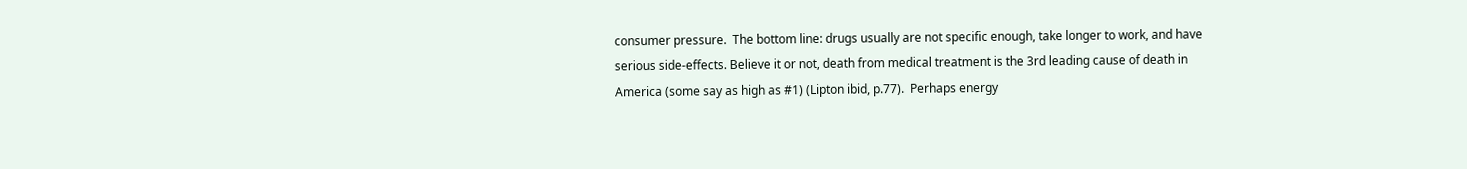consumer pressure.  The bottom line: drugs usually are not specific enough, take longer to work, and have serious side-effects. Believe it or not, death from medical treatment is the 3rd leading cause of death in America (some say as high as #1) (Lipton ibid, p.77).  Perhaps energy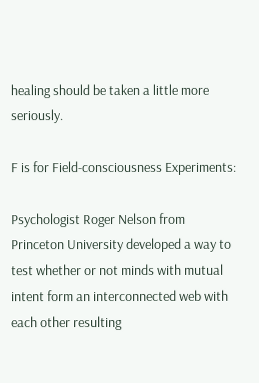healing should be taken a little more seriously.

F is for Field-consciousness Experiments:

Psychologist Roger Nelson from Princeton University developed a way to test whether or not minds with mutual intent form an interconnected web with each other resulting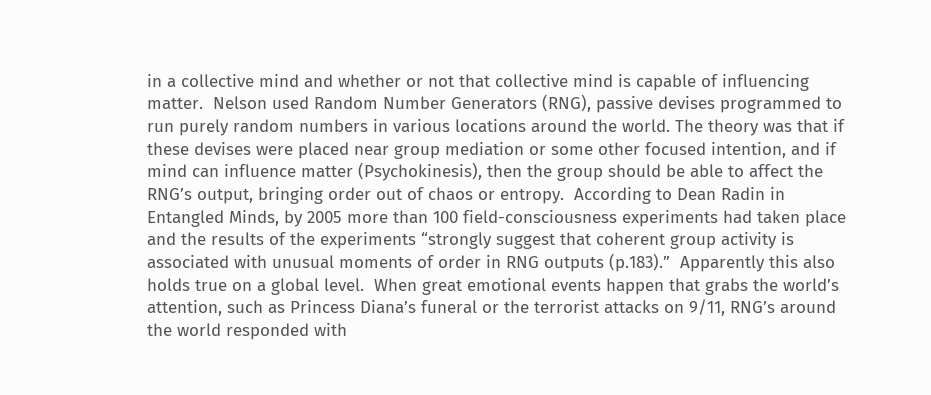in a collective mind and whether or not that collective mind is capable of influencing matter.  Nelson used Random Number Generators (RNG), passive devises programmed to run purely random numbers in various locations around the world. The theory was that if these devises were placed near group mediation or some other focused intention, and if mind can influence matter (Psychokinesis), then the group should be able to affect the RNG’s output, bringing order out of chaos or entropy.  According to Dean Radin in Entangled Minds, by 2005 more than 100 field-consciousness experiments had taken place and the results of the experiments “strongly suggest that coherent group activity is associated with unusual moments of order in RNG outputs (p.183).”  Apparently this also holds true on a global level.  When great emotional events happen that grabs the world’s attention, such as Princess Diana’s funeral or the terrorist attacks on 9/11, RNG’s around the world responded with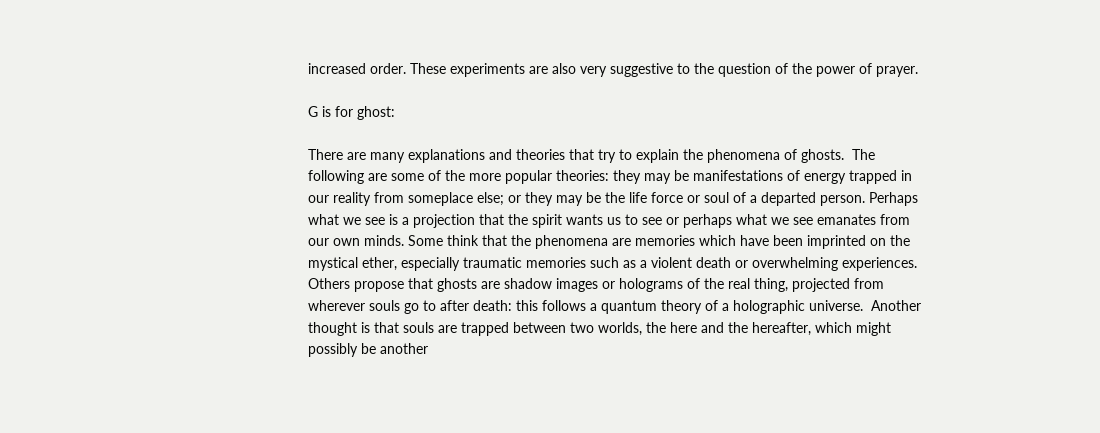increased order. These experiments are also very suggestive to the question of the power of prayer.

G is for ghost:

There are many explanations and theories that try to explain the phenomena of ghosts.  The following are some of the more popular theories: they may be manifestations of energy trapped in our reality from someplace else; or they may be the life force or soul of a departed person. Perhaps what we see is a projection that the spirit wants us to see or perhaps what we see emanates from our own minds. Some think that the phenomena are memories which have been imprinted on the mystical ether, especially traumatic memories such as a violent death or overwhelming experiences.  Others propose that ghosts are shadow images or holograms of the real thing, projected from wherever souls go to after death: this follows a quantum theory of a holographic universe.  Another thought is that souls are trapped between two worlds, the here and the hereafter, which might possibly be another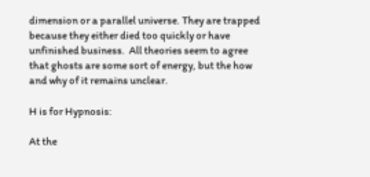dimension or a parallel universe. They are trapped because they either died too quickly or have unfinished business.  All theories seem to agree that ghosts are some sort of energy, but the how and why of it remains unclear.

H is for Hypnosis:

At the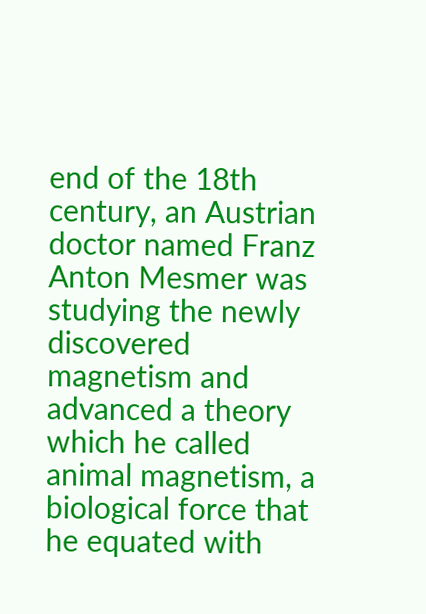end of the 18th century, an Austrian doctor named Franz Anton Mesmer was studying the newly discovered magnetism and advanced a theory which he called animal magnetism, a biological force that he equated with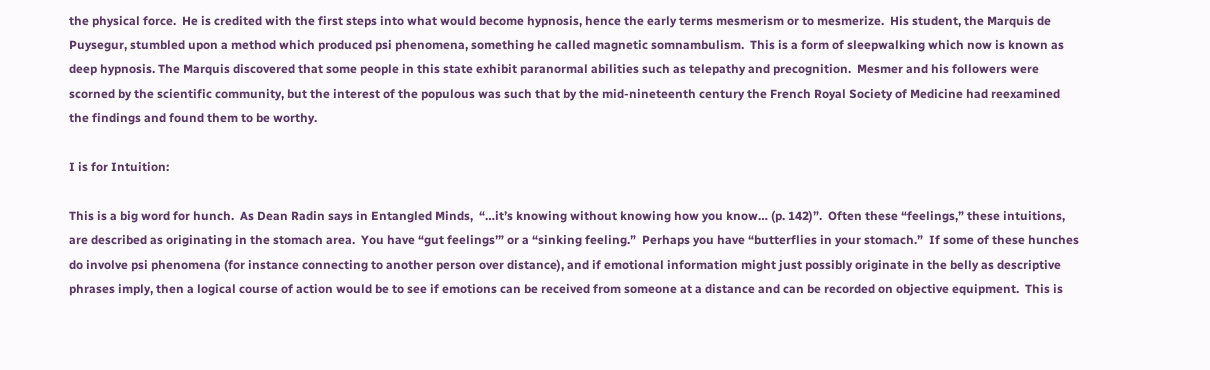the physical force.  He is credited with the first steps into what would become hypnosis, hence the early terms mesmerism or to mesmerize.  His student, the Marquis de Puysegur, stumbled upon a method which produced psi phenomena, something he called magnetic somnambulism.  This is a form of sleepwalking which now is known as deep hypnosis. The Marquis discovered that some people in this state exhibit paranormal abilities such as telepathy and precognition.  Mesmer and his followers were scorned by the scientific community, but the interest of the populous was such that by the mid-nineteenth century the French Royal Society of Medicine had reexamined the findings and found them to be worthy.

I is for Intuition:

This is a big word for hunch.  As Dean Radin says in Entangled Minds,  “…it’s knowing without knowing how you know… (p. 142)”.  Often these “feelings,” these intuitions, are described as originating in the stomach area.  You have “gut feelings’” or a “sinking feeling.”  Perhaps you have “butterflies in your stomach.”  If some of these hunches do involve psi phenomena (for instance connecting to another person over distance), and if emotional information might just possibly originate in the belly as descriptive phrases imply, then a logical course of action would be to see if emotions can be received from someone at a distance and can be recorded on objective equipment.  This is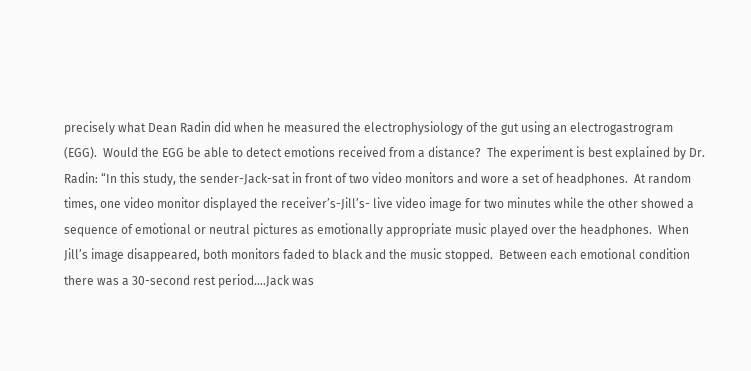precisely what Dean Radin did when he measured the electrophysiology of the gut using an electrogastrogram (EGG).  Would the EGG be able to detect emotions received from a distance?  The experiment is best explained by Dr. Radin: “In this study, the sender-Jack-sat in front of two video monitors and wore a set of headphones.  At random times, one video monitor displayed the receiver’s-Jill’s- live video image for two minutes while the other showed a sequence of emotional or neutral pictures as emotionally appropriate music played over the headphones.  When Jill’s image disappeared, both monitors faded to black and the music stopped.  Between each emotional condition there was a 30-second rest period….Jack was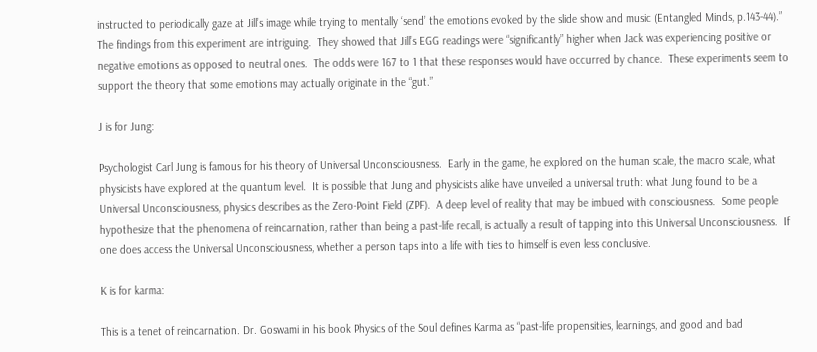instructed to periodically gaze at Jill’s image while trying to mentally ‘send’ the emotions evoked by the slide show and music (Entangled Minds, p.143-44).”  The findings from this experiment are intriguing.  They showed that Jill’s EGG readings were “significantly” higher when Jack was experiencing positive or negative emotions as opposed to neutral ones.  The odds were 167 to 1 that these responses would have occurred by chance.  These experiments seem to support the theory that some emotions may actually originate in the “gut.”

J is for Jung:

Psychologist Carl Jung is famous for his theory of Universal Unconsciousness.  Early in the game, he explored on the human scale, the macro scale, what physicists have explored at the quantum level.  It is possible that Jung and physicists alike have unveiled a universal truth: what Jung found to be a Universal Unconsciousness, physics describes as the Zero-Point Field (ZPF).  A deep level of reality that may be imbued with consciousness.  Some people hypothesize that the phenomena of reincarnation, rather than being a past-life recall, is actually a result of tapping into this Universal Unconsciousness.  If one does access the Universal Unconsciousness, whether a person taps into a life with ties to himself is even less conclusive.

K is for karma:

This is a tenet of reincarnation. Dr. Goswami in his book Physics of the Soul defines Karma as “past-life propensities, learnings, and good and bad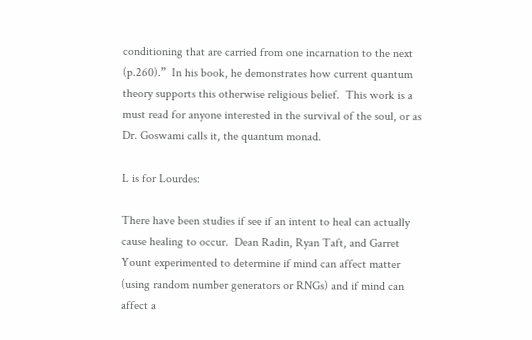conditioning that are carried from one incarnation to the next (p.260).”  In his book, he demonstrates how current quantum theory supports this otherwise religious belief.  This work is a must read for anyone interested in the survival of the soul, or as Dr. Goswami calls it, the quantum monad.

L is for Lourdes:

There have been studies if see if an intent to heal can actually cause healing to occur.  Dean Radin, Ryan Taft, and Garret Yount experimented to determine if mind can affect matter (using random number generators or RNGs) and if mind can affect a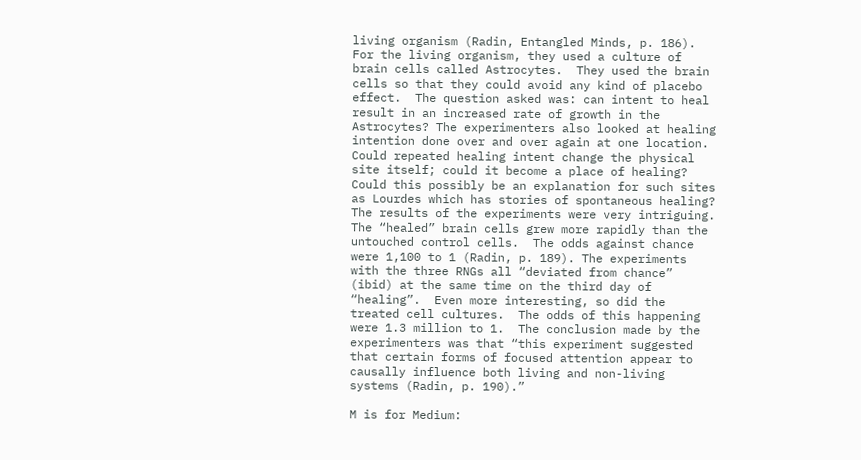living organism (Radin, Entangled Minds, p. 186).  For the living organism, they used a culture of brain cells called Astrocytes.  They used the brain cells so that they could avoid any kind of placebo effect.  The question asked was: can intent to heal result in an increased rate of growth in the Astrocytes? The experimenters also looked at healing intention done over and over again at one location.  Could repeated healing intent change the physical site itself; could it become a place of healing?  Could this possibly be an explanation for such sites as Lourdes which has stories of spontaneous healing?  The results of the experiments were very intriguing.  The “healed” brain cells grew more rapidly than the untouched control cells.  The odds against chance were 1,100 to 1 (Radin, p. 189). The experiments with the three RNGs all “deviated from chance” (ibid) at the same time on the third day of “healing”.  Even more interesting, so did the treated cell cultures.  The odds of this happening were 1.3 million to 1.  The conclusion made by the experimenters was that “this experiment suggested that certain forms of focused attention appear to causally influence both living and non-living systems (Radin, p. 190).”

M is for Medium: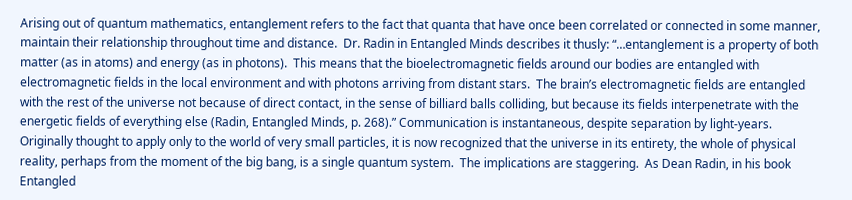Arising out of quantum mathematics, entanglement refers to the fact that quanta that have once been correlated or connected in some manner, maintain their relationship throughout time and distance.  Dr. Radin in Entangled Minds describes it thusly: “…entanglement is a property of both matter (as in atoms) and energy (as in photons).  This means that the bioelectromagnetic fields around our bodies are entangled with electromagnetic fields in the local environment and with photons arriving from distant stars.  The brain’s electromagnetic fields are entangled with the rest of the universe not because of direct contact, in the sense of billiard balls colliding, but because its fields interpenetrate with the energetic fields of everything else (Radin, Entangled Minds, p. 268).” Communication is instantaneous, despite separation by light-years.  Originally thought to apply only to the world of very small particles, it is now recognized that the universe in its entirety, the whole of physical reality, perhaps from the moment of the big bang, is a single quantum system.  The implications are staggering.  As Dean Radin, in his book Entangled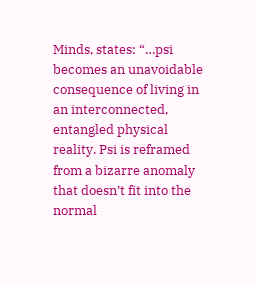Minds, states: “…psi becomes an unavoidable consequence of living in an interconnected, entangled physical reality. Psi is reframed from a bizarre anomaly that doesn’t fit into the normal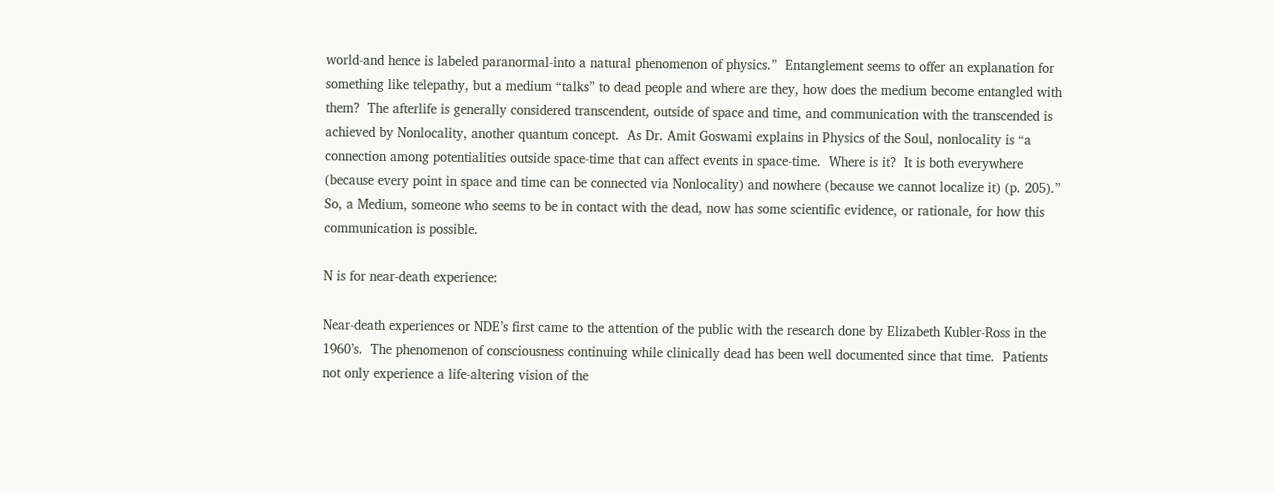world-and hence is labeled paranormal-into a natural phenomenon of physics.”  Entanglement seems to offer an explanation for something like telepathy, but a medium “talks” to dead people and where are they, how does the medium become entangled with them?  The afterlife is generally considered transcendent, outside of space and time, and communication with the transcended is achieved by Nonlocality, another quantum concept.  As Dr. Amit Goswami explains in Physics of the Soul, nonlocality is “a connection among potentialities outside space-time that can affect events in space-time.  Where is it?  It is both everywhere (because every point in space and time can be connected via Nonlocality) and nowhere (because we cannot localize it) (p. 205).” So, a Medium, someone who seems to be in contact with the dead, now has some scientific evidence, or rationale, for how this communication is possible.

N is for near-death experience:

Near-death experiences or NDE’s first came to the attention of the public with the research done by Elizabeth Kubler-Ross in the 1960’s.  The phenomenon of consciousness continuing while clinically dead has been well documented since that time.  Patients not only experience a life-altering vision of the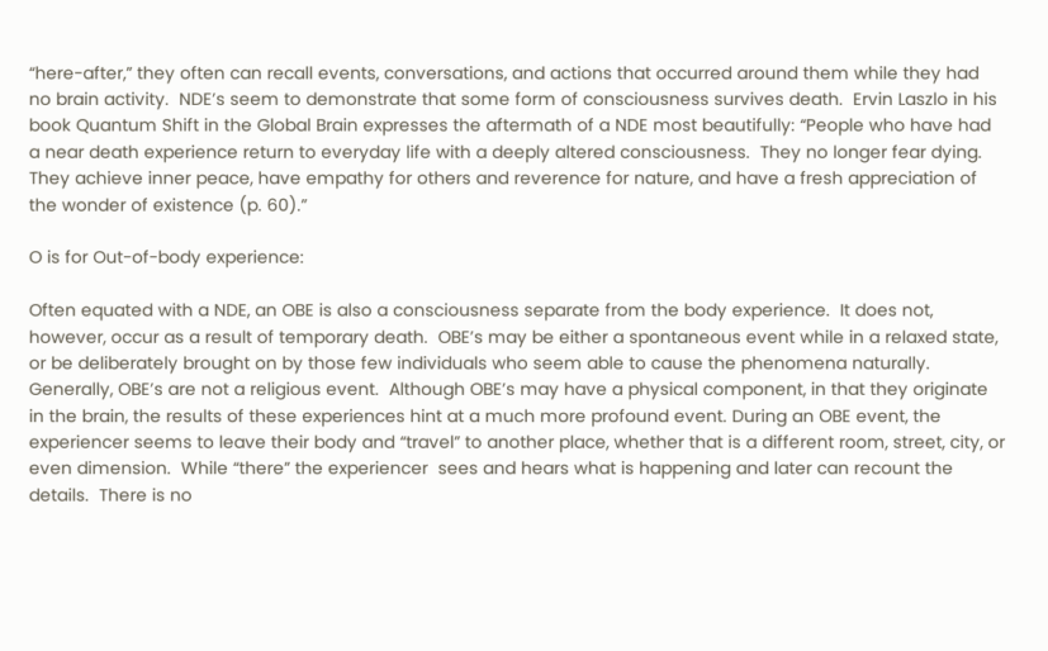“here-after,” they often can recall events, conversations, and actions that occurred around them while they had no brain activity.  NDE’s seem to demonstrate that some form of consciousness survives death.  Ervin Laszlo in his book Quantum Shift in the Global Brain expresses the aftermath of a NDE most beautifully: “People who have had a near death experience return to everyday life with a deeply altered consciousness.  They no longer fear dying.  They achieve inner peace, have empathy for others and reverence for nature, and have a fresh appreciation of the wonder of existence (p. 60).”

O is for Out-of-body experience:

Often equated with a NDE, an OBE is also a consciousness separate from the body experience.  It does not, however, occur as a result of temporary death.  OBE’s may be either a spontaneous event while in a relaxed state, or be deliberately brought on by those few individuals who seem able to cause the phenomena naturally.  Generally, OBE’s are not a religious event.  Although OBE’s may have a physical component, in that they originate in the brain, the results of these experiences hint at a much more profound event. During an OBE event, the experiencer seems to leave their body and “travel” to another place, whether that is a different room, street, city, or even dimension.  While “there” the experiencer  sees and hears what is happening and later can recount the details.  There is no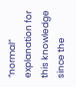“normal” explanation for this knowledge since the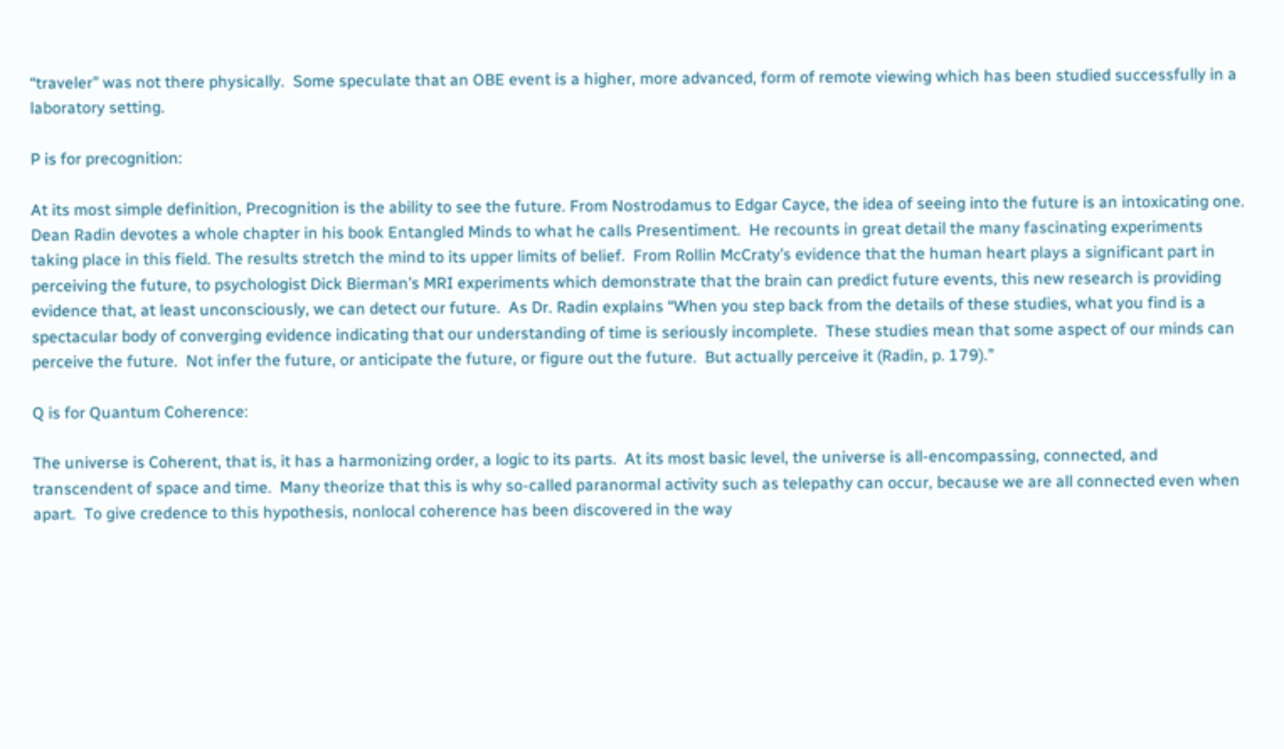“traveler” was not there physically.  Some speculate that an OBE event is a higher, more advanced, form of remote viewing which has been studied successfully in a laboratory setting.

P is for precognition:

At its most simple definition, Precognition is the ability to see the future. From Nostrodamus to Edgar Cayce, the idea of seeing into the future is an intoxicating one.  Dean Radin devotes a whole chapter in his book Entangled Minds to what he calls Presentiment.  He recounts in great detail the many fascinating experiments taking place in this field. The results stretch the mind to its upper limits of belief.  From Rollin McCraty’s evidence that the human heart plays a significant part in perceiving the future, to psychologist Dick Bierman’s MRI experiments which demonstrate that the brain can predict future events, this new research is providing evidence that, at least unconsciously, we can detect our future.  As Dr. Radin explains “When you step back from the details of these studies, what you find is a spectacular body of converging evidence indicating that our understanding of time is seriously incomplete.  These studies mean that some aspect of our minds can perceive the future.  Not infer the future, or anticipate the future, or figure out the future.  But actually perceive it (Radin, p. 179).”

Q is for Quantum Coherence:

The universe is Coherent, that is, it has a harmonizing order, a logic to its parts.  At its most basic level, the universe is all-encompassing, connected, and transcendent of space and time.  Many theorize that this is why so-called paranormal activity such as telepathy can occur, because we are all connected even when apart.  To give credence to this hypothesis, nonlocal coherence has been discovered in the way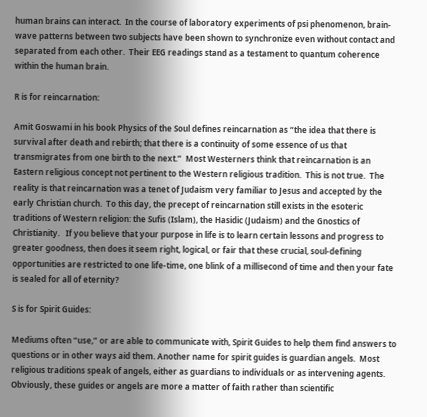human brains can interact.  In the course of laboratory experiments of psi phenomenon, brain-wave patterns between two subjects have been shown to synchronize even without contact and separated from each other.  Their EEG readings stand as a testament to quantum coherence within the human brain.

R is for reincarnation:

Amit Goswami in his book Physics of the Soul defines reincarnation as “the idea that there is survival after death and rebirth; that there is a continuity of some essence of us that transmigrates from one birth to the next.”  Most Westerners think that reincarnation is an Eastern religious concept not pertinent to the Western religious tradition.  This is not true.  The reality is that reincarnation was a tenet of Judaism very familiar to Jesus and accepted by the early Christian church.  To this day, the precept of reincarnation still exists in the esoteric traditions of Western religion: the Sufis (Islam), the Hasidic (Judaism) and the Gnostics of Christianity.   If you believe that your purpose in life is to learn certain lessons and progress to greater goodness, then does it seem right, logical, or fair that these crucial, soul-defining opportunities are restricted to one life-time, one blink of a millisecond of time and then your fate is sealed for all of eternity?

S is for Spirit Guides:

Mediums often “use,” or are able to communicate with, Spirit Guides to help them find answers to questions or in other ways aid them. Another name for spirit guides is guardian angels.  Most religious traditions speak of angels, either as guardians to individuals or as intervening agents.  Obviously, these guides or angels are more a matter of faith rather than scientific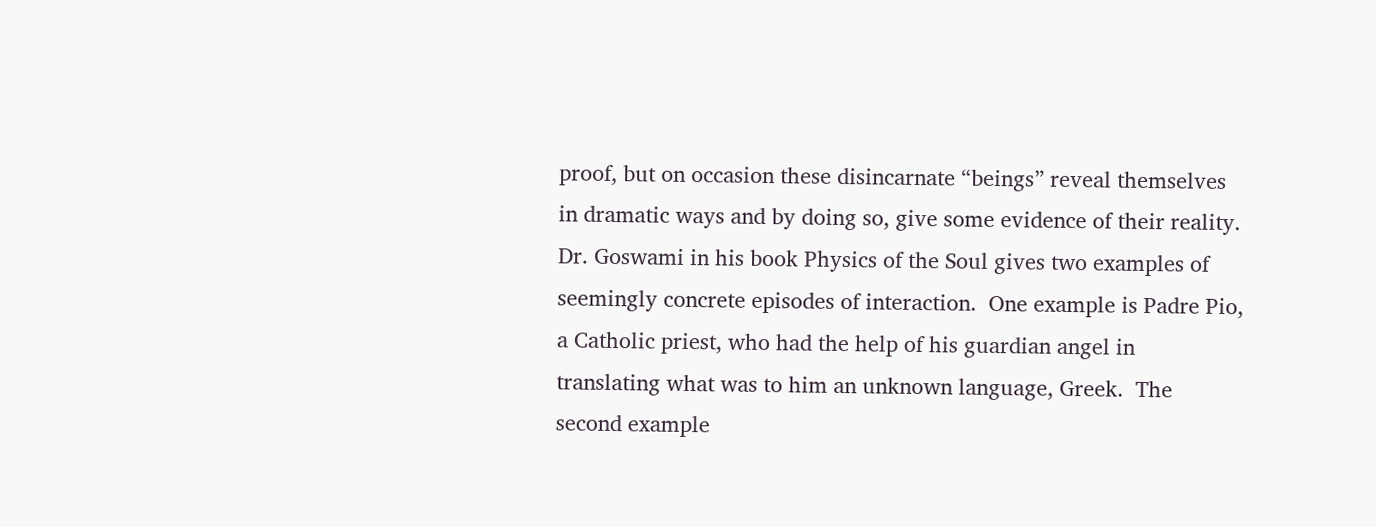proof, but on occasion these disincarnate “beings” reveal themselves in dramatic ways and by doing so, give some evidence of their reality.  Dr. Goswami in his book Physics of the Soul gives two examples of seemingly concrete episodes of interaction.  One example is Padre Pio, a Catholic priest, who had the help of his guardian angel in translating what was to him an unknown language, Greek.  The second example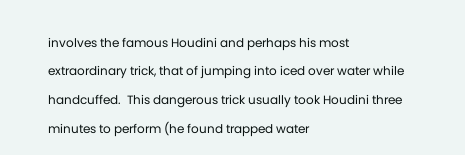involves the famous Houdini and perhaps his most extraordinary trick, that of jumping into iced over water while handcuffed.  This dangerous trick usually took Houdini three minutes to perform (he found trapped water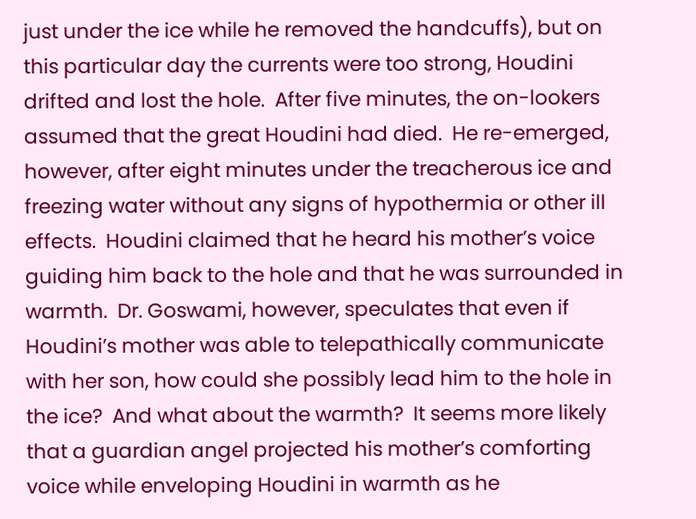just under the ice while he removed the handcuffs), but on this particular day the currents were too strong, Houdini drifted and lost the hole.  After five minutes, the on-lookers assumed that the great Houdini had died.  He re-emerged, however, after eight minutes under the treacherous ice and freezing water without any signs of hypothermia or other ill effects.  Houdini claimed that he heard his mother’s voice guiding him back to the hole and that he was surrounded in warmth.  Dr. Goswami, however, speculates that even if Houdini’s mother was able to telepathically communicate with her son, how could she possibly lead him to the hole in the ice?  And what about the warmth?  It seems more likely that a guardian angel projected his mother’s comforting voice while enveloping Houdini in warmth as he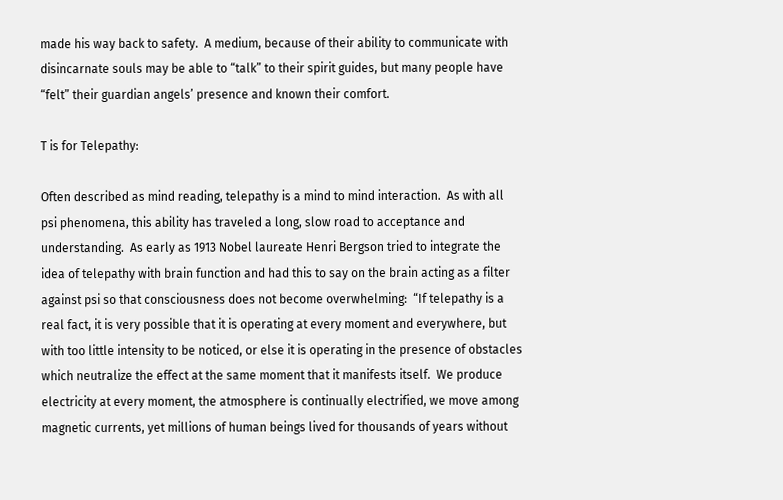made his way back to safety.  A medium, because of their ability to communicate with disincarnate souls may be able to “talk” to their spirit guides, but many people have “felt” their guardian angels’ presence and known their comfort.

T is for Telepathy:

Often described as mind reading, telepathy is a mind to mind interaction.  As with all psi phenomena, this ability has traveled a long, slow road to acceptance and understanding.  As early as 1913 Nobel laureate Henri Bergson tried to integrate the idea of telepathy with brain function and had this to say on the brain acting as a filter against psi so that consciousness does not become overwhelming:  “If telepathy is a real fact, it is very possible that it is operating at every moment and everywhere, but with too little intensity to be noticed, or else it is operating in the presence of obstacles which neutralize the effect at the same moment that it manifests itself.  We produce electricity at every moment, the atmosphere is continually electrified, we move among magnetic currents, yet millions of human beings lived for thousands of years without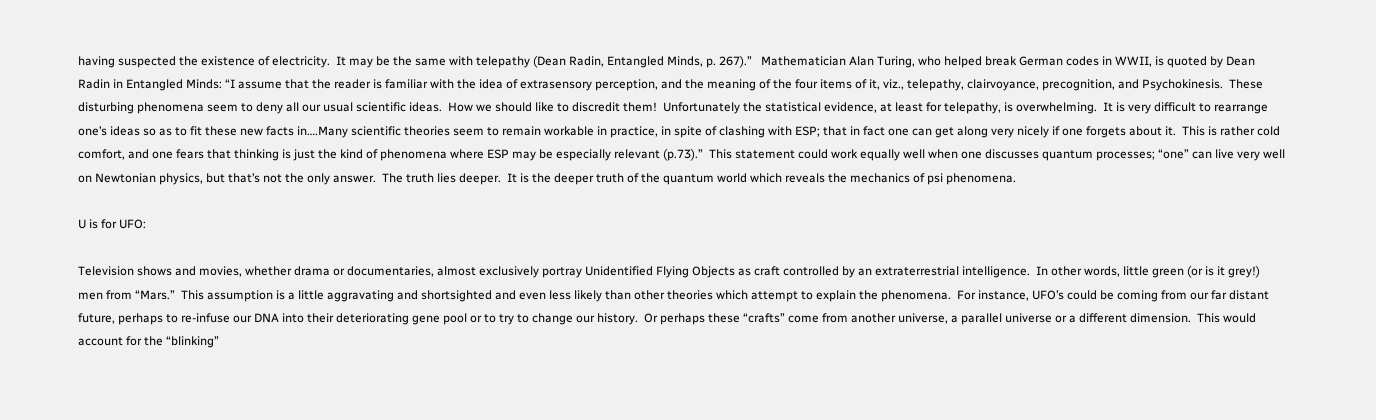having suspected the existence of electricity.  It may be the same with telepathy (Dean Radin, Entangled Minds, p. 267).”   Mathematician Alan Turing, who helped break German codes in WWII, is quoted by Dean Radin in Entangled Minds: “I assume that the reader is familiar with the idea of extrasensory perception, and the meaning of the four items of it, viz., telepathy, clairvoyance, precognition, and Psychokinesis.  These disturbing phenomena seem to deny all our usual scientific ideas.  How we should like to discredit them!  Unfortunately the statistical evidence, at least for telepathy, is overwhelming.  It is very difficult to rearrange one’s ideas so as to fit these new facts in….Many scientific theories seem to remain workable in practice, in spite of clashing with ESP; that in fact one can get along very nicely if one forgets about it.  This is rather cold comfort, and one fears that thinking is just the kind of phenomena where ESP may be especially relevant (p.73).”  This statement could work equally well when one discusses quantum processes; “one” can live very well on Newtonian physics, but that’s not the only answer.  The truth lies deeper.  It is the deeper truth of the quantum world which reveals the mechanics of psi phenomena.

U is for UFO:

Television shows and movies, whether drama or documentaries, almost exclusively portray Unidentified Flying Objects as craft controlled by an extraterrestrial intelligence.  In other words, little green (or is it grey!) men from “Mars.”  This assumption is a little aggravating and shortsighted and even less likely than other theories which attempt to explain the phenomena.  For instance, UFO’s could be coming from our far distant future, perhaps to re-infuse our DNA into their deteriorating gene pool or to try to change our history.  Or perhaps these “crafts” come from another universe, a parallel universe or a different dimension.  This would account for the “blinking”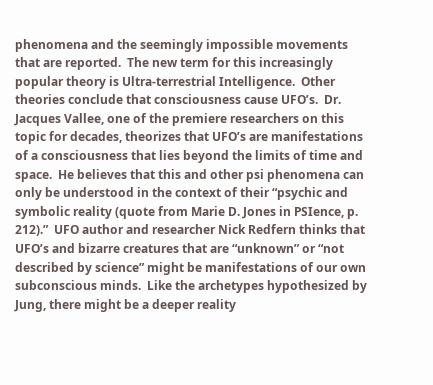phenomena and the seemingly impossible movements that are reported.  The new term for this increasingly popular theory is Ultra-terrestrial Intelligence.  Other theories conclude that consciousness cause UFO’s.  Dr. Jacques Vallee, one of the premiere researchers on this topic for decades, theorizes that UFO’s are manifestations of a consciousness that lies beyond the limits of time and space.  He believes that this and other psi phenomena can only be understood in the context of their “psychic and symbolic reality (quote from Marie D. Jones in PSIence, p. 212).”  UFO author and researcher Nick Redfern thinks that UFO’s and bizarre creatures that are “unknown” or “not described by science” might be manifestations of our own subconscious minds.  Like the archetypes hypothesized by Jung, there might be a deeper reality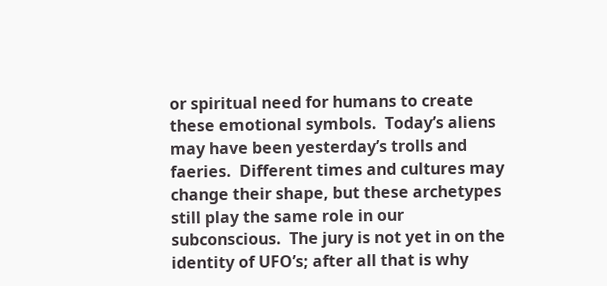or spiritual need for humans to create these emotional symbols.  Today’s aliens may have been yesterday’s trolls and faeries.  Different times and cultures may change their shape, but these archetypes still play the same role in our subconscious.  The jury is not yet in on the identity of UFO’s; after all that is why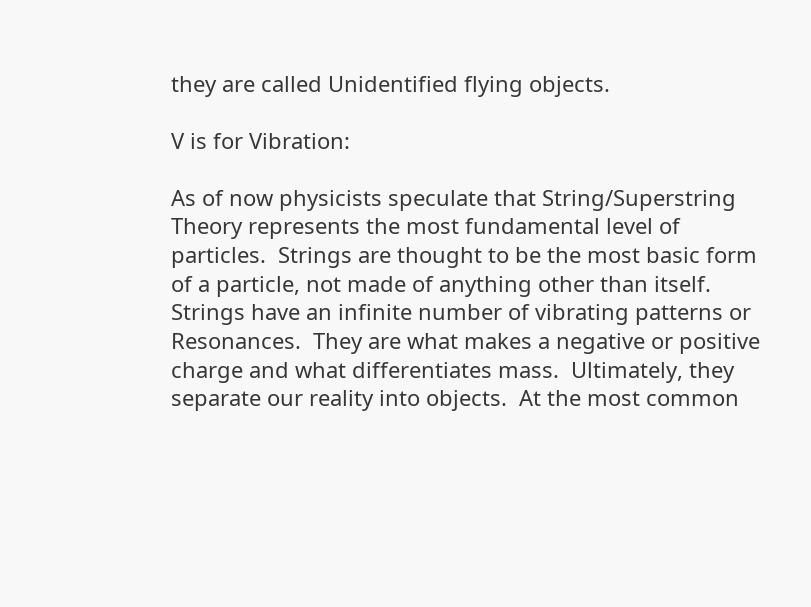they are called Unidentified flying objects.

V is for Vibration:

As of now physicists speculate that String/Superstring Theory represents the most fundamental level of particles.  Strings are thought to be the most basic form of a particle, not made of anything other than itself.  Strings have an infinite number of vibrating patterns or Resonances.  They are what makes a negative or positive charge and what differentiates mass.  Ultimately, they separate our reality into objects.  At the most common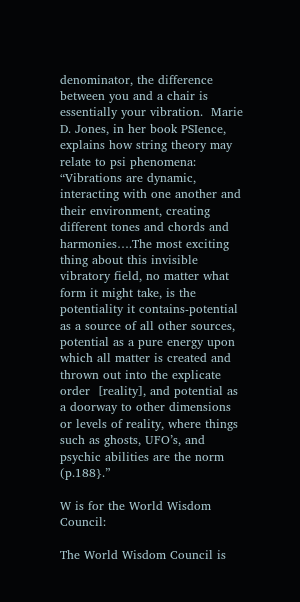denominator, the difference between you and a chair is essentially your vibration.  Marie D. Jones, in her book PSIence, explains how string theory may relate to psi phenomena: “Vibrations are dynamic, interacting with one another and their environment, creating different tones and chords and harmonies….The most exciting thing about this invisible vibratory field, no matter what form it might take, is the potentiality it contains-potential as a source of all other sources, potential as a pure energy upon which all matter is created and thrown out into the explicate order  [reality], and potential as a doorway to other dimensions or levels of reality, where things such as ghosts, UFO’s, and psychic abilities are the norm (p.188}.”

W is for the World Wisdom Council:

The World Wisdom Council is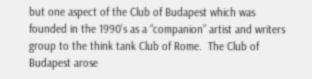but one aspect of the Club of Budapest which was founded in the 1990’s as a “companion” artist and writers group to the think tank Club of Rome.  The Club of Budapest arose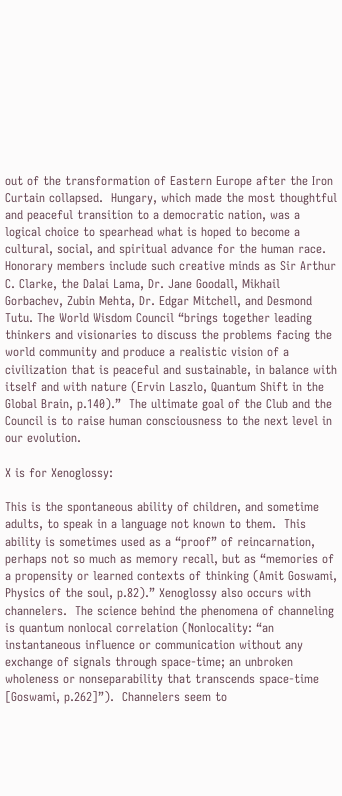out of the transformation of Eastern Europe after the Iron Curtain collapsed.  Hungary, which made the most thoughtful and peaceful transition to a democratic nation, was a logical choice to spearhead what is hoped to become a cultural, social, and spiritual advance for the human race.  Honorary members include such creative minds as Sir Arthur C. Clarke, the Dalai Lama, Dr. Jane Goodall, Mikhail Gorbachev, Zubin Mehta, Dr. Edgar Mitchell, and Desmond Tutu. The World Wisdom Council “brings together leading thinkers and visionaries to discuss the problems facing the world community and produce a realistic vision of a civilization that is peaceful and sustainable, in balance with itself and with nature (Ervin Laszlo, Quantum Shift in the Global Brain, p.140).”  The ultimate goal of the Club and the Council is to raise human consciousness to the next level in our evolution.

X is for Xenoglossy:

This is the spontaneous ability of children, and sometime adults, to speak in a language not known to them.  This ability is sometimes used as a “proof” of reincarnation, perhaps not so much as memory recall, but as “memories of a propensity or learned contexts of thinking (Amit Goswami, Physics of the soul, p.82).” Xenoglossy also occurs with channelers.  The science behind the phenomena of channeling is quantum nonlocal correlation (Nonlocality: “an instantaneous influence or communication without any exchange of signals through space-time; an unbroken wholeness or nonseparability that transcends space-time [Goswami, p.262]”).  Channelers seem to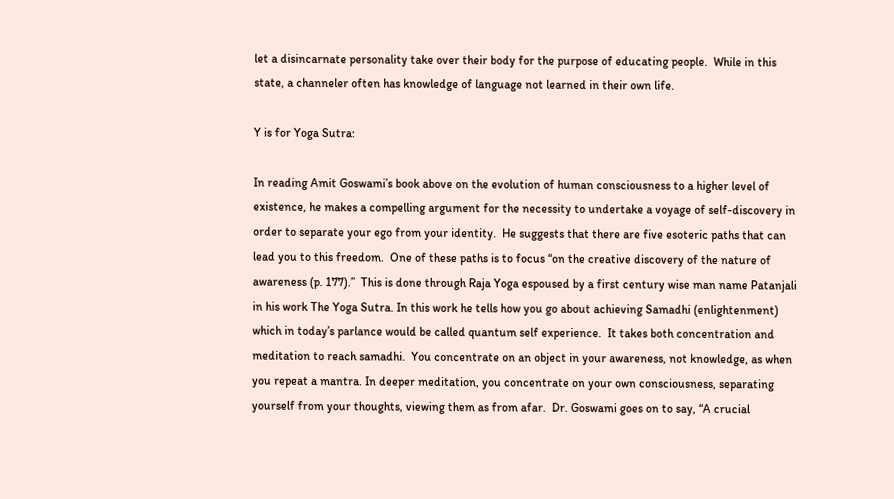let a disincarnate personality take over their body for the purpose of educating people.  While in this state, a channeler often has knowledge of language not learned in their own life.

Y is for Yoga Sutra:

In reading Amit Goswami’s book above on the evolution of human consciousness to a higher level of existence, he makes a compelling argument for the necessity to undertake a voyage of self-discovery in order to separate your ego from your identity.  He suggests that there are five esoteric paths that can lead you to this freedom.  One of these paths is to focus “on the creative discovery of the nature of awareness (p. 177).”  This is done through Raja Yoga espoused by a first century wise man name Patanjali in his work The Yoga Sutra. In this work he tells how you go about achieving Samadhi (enlightenment) which in today’s parlance would be called quantum self experience.  It takes both concentration and meditation to reach samadhi.  You concentrate on an object in your awareness, not knowledge, as when you repeat a mantra. In deeper meditation, you concentrate on your own consciousness, separating yourself from your thoughts, viewing them as from afar.  Dr. Goswami goes on to say, “A crucial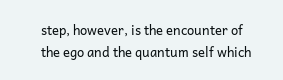step, however, is the encounter of the ego and the quantum self which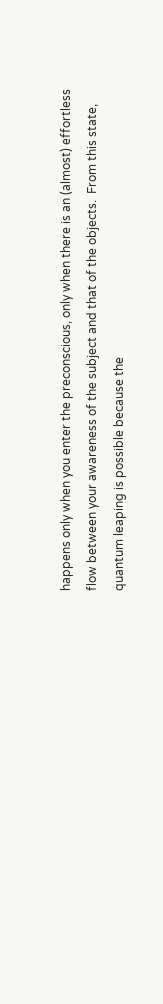happens only when you enter the preconscious, only when there is an (almost) effortless flow between your awareness of the subject and that of the objects.  From this state, quantum leaping is possible because the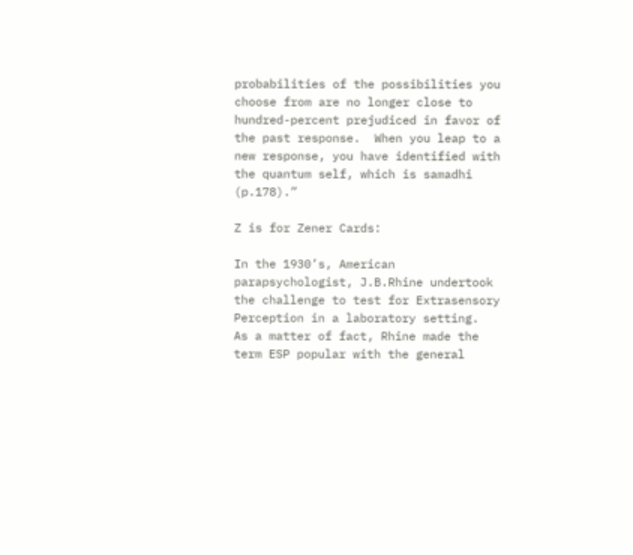probabilities of the possibilities you choose from are no longer close to hundred-percent prejudiced in favor of the past response.  When you leap to a new response, you have identified with the quantum self, which is samadhi (p.178).”

Z is for Zener Cards:

In the 1930’s, American parapsychologist, J.B.Rhine undertook the challenge to test for Extrasensory Perception in a laboratory setting.  As a matter of fact, Rhine made the term ESP popular with the general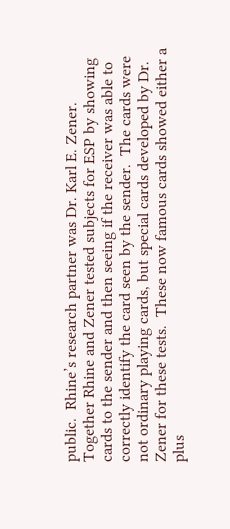public.  Rhine’s research partner was Dr. Karl E. Zener.  Together Rhine and Zener tested subjects for ESP by showing cards to the sender and then seeing if the receiver was able to correctly identify the card seen by the sender.  The cards were not ordinary playing cards, but special cards developed by Dr. Zener for these tests.  These now famous cards showed either a plus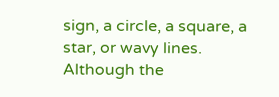sign, a circle, a square, a star, or wavy lines.  Although the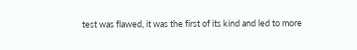test was flawed, it was the first of its kind and led to more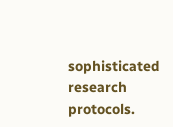sophisticated research protocols.